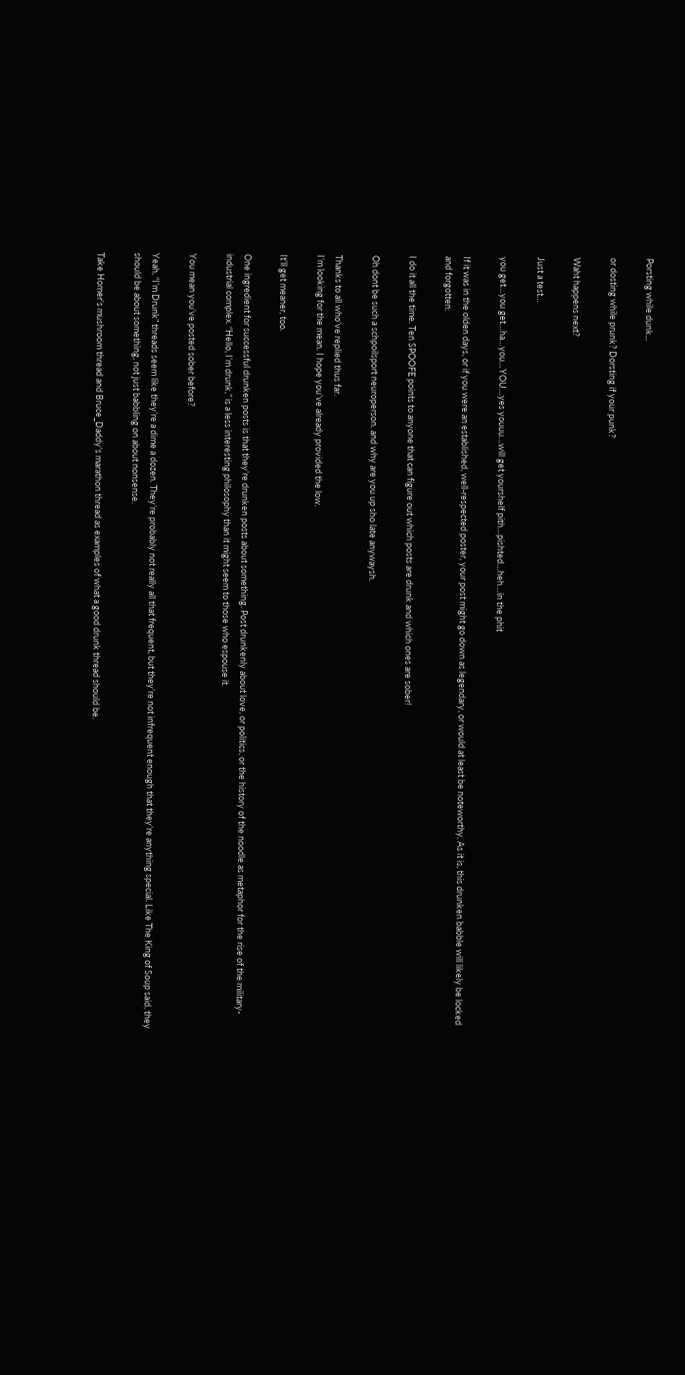Porsting while dunk...

or dosting while prunk? Dorsting if your punk?

Waht happens next?

Just a test…

you get…you get…ha…you…YOU…yes youuu…will get yourshelf pith…pishted…heh…in the phit

If it was in the olden days, or if you were an established, well-respected poster, your post might go down as legendary, or would at least be noteworthy. As it is, this drunken babble will likely be locked and forgotten.

I do it all the time. Ten SPOOFE points to anyone that can figure out which posts are drunk and which ones are sober!

Oh dont be such a schpoilsport neuroperson. and why are you up sho late anywaysh.

Thanks to all who’ve replied thus far.
I’m looking for the mean. I hope you’ve already provided the low.

It’ll get meaner, too.

One ingredient for successful drunken posts is that they’re drunken posts about something. Post drunkenly about love, or politics, or the history of the noodle as metaphor for the rise of the military-industrial complex. “Hello, I’m drunk,” is a less interesting philosophy than it might seem to those who espouse it.

You mean you’ve posted sober before?

Yeah, “I’m Drunk” threads seem like they’re a dime a dozen. They’re probably not really all that frequent, but they’re not infrequent enough that they’re anything special. Like The King of Soup said, they should be about something, not just babbling on about nonsense.

Take Homer’s mushroom thread and Bruce_Daddy’s marathon thread as examples of what a good drunk thread should be.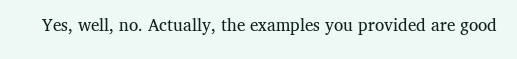Yes, well, no. Actually, the examples you provided are good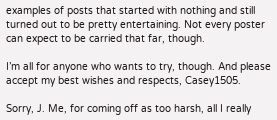examples of posts that started with nothing and still turned out to be pretty entertaining. Not every poster can expect to be carried that far, though.

I’m all for anyone who wants to try, though. And please accept my best wishes and respects, Casey1505.

Sorry, J. Me, for coming off as too harsh, all I really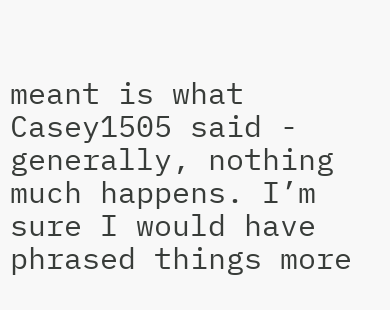meant is what Casey1505 said - generally, nothing much happens. I’m sure I would have phrased things more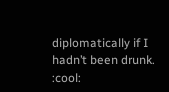diplomatically if I hadn’t been drunk. :cool: